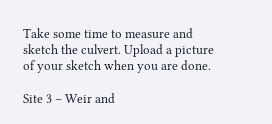Take some time to measure and sketch the culvert. Upload a picture of your sketch when you are done.

Site 3 – Weir and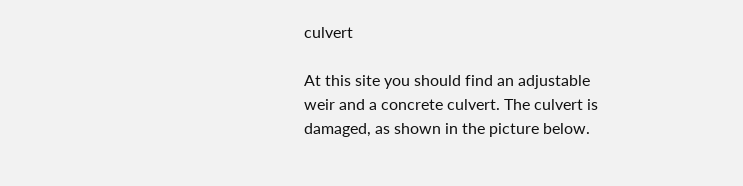culvert

At this site you should find an adjustable weir and a concrete culvert. The culvert is damaged, as shown in the picture below.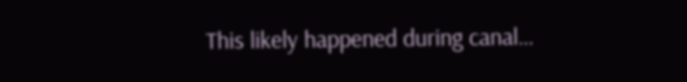This likely happened during canal…